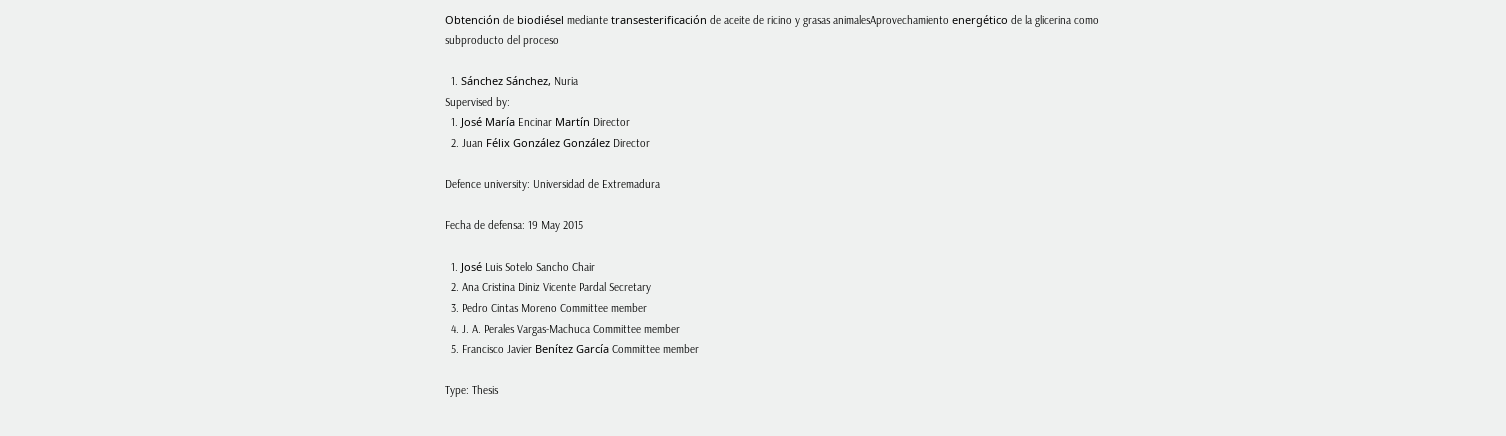Obtención de biodiésel mediante transesterificación de aceite de ricino y grasas animalesAprovechamiento energético de la glicerina como subproducto del proceso

  1. Sánchez Sánchez, Nuria
Supervised by:
  1. José María Encinar Martín Director
  2. Juan Félix González González Director

Defence university: Universidad de Extremadura

Fecha de defensa: 19 May 2015

  1. José Luis Sotelo Sancho Chair
  2. Ana Cristina Diniz Vicente Pardal Secretary
  3. Pedro Cintas Moreno Committee member
  4. J. A. Perales Vargas-Machuca Committee member
  5. Francisco Javier Benítez García Committee member

Type: Thesis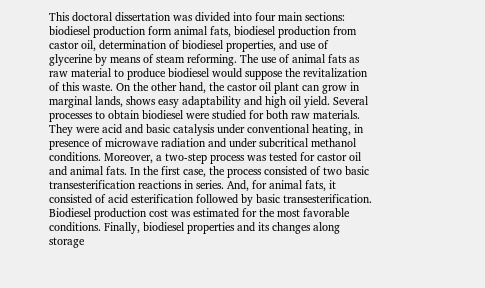This doctoral dissertation was divided into four main sections: biodiesel production form animal fats, biodiesel production from castor oil, determination of biodiesel properties, and use of glycerine by means of steam reforming. The use of animal fats as raw material to produce biodiesel would suppose the revitalization of this waste. On the other hand, the castor oil plant can grow in marginal lands, shows easy adaptability and high oil yield. Several processes to obtain biodiesel were studied for both raw materials. They were acid and basic catalysis under conventional heating, in presence of microwave radiation and under subcritical methanol conditions. Moreover, a two-step process was tested for castor oil and animal fats. In the first case, the process consisted of two basic transesterification reactions in series. And, for animal fats, it consisted of acid esterification followed by basic transesterification. Biodiesel production cost was estimated for the most favorable conditions. Finally, biodiesel properties and its changes along storage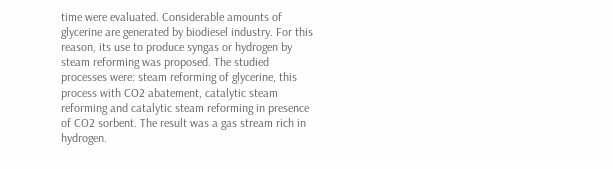time were evaluated. Considerable amounts of glycerine are generated by biodiesel industry. For this reason, its use to produce syngas or hydrogen by steam reforming was proposed. The studied processes were: steam reforming of glycerine, this process with CO2 abatement, catalytic steam reforming and catalytic steam reforming in presence of CO2 sorbent. The result was a gas stream rich in hydrogen.